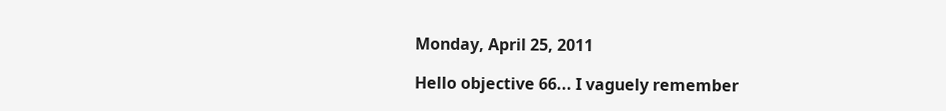Monday, April 25, 2011

Hello objective 66... I vaguely remember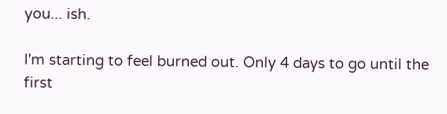you... ish.

I'm starting to feel burned out. Only 4 days to go until the first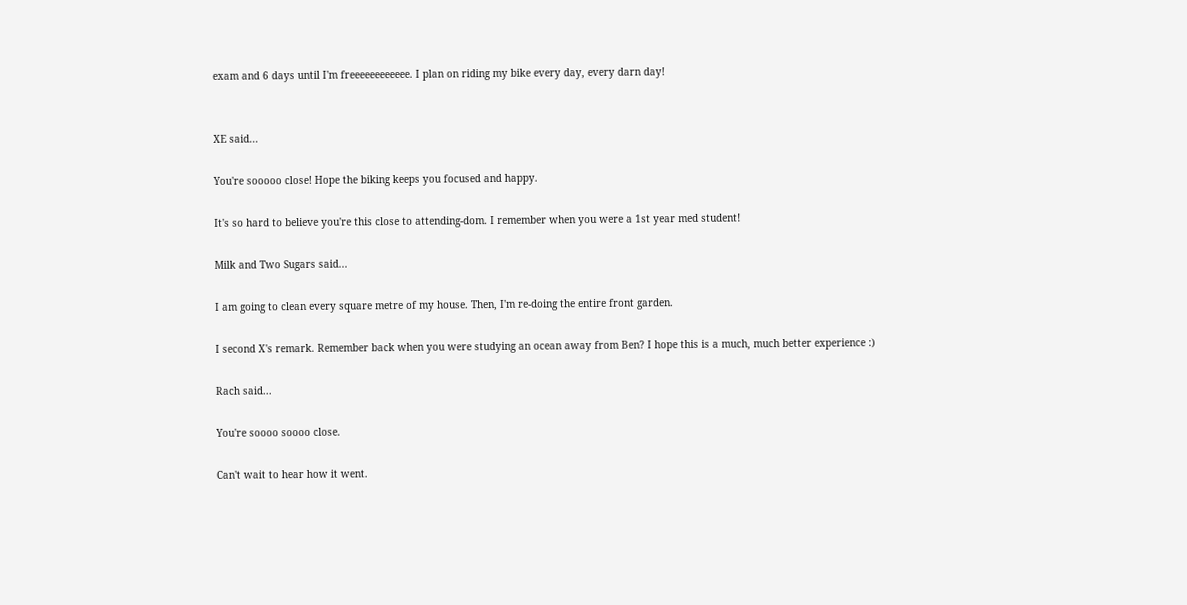exam and 6 days until I'm freeeeeeeeeeee. I plan on riding my bike every day, every darn day!


XE said...

You're sooooo close! Hope the biking keeps you focused and happy.

It's so hard to believe you're this close to attending-dom. I remember when you were a 1st year med student!

Milk and Two Sugars said...

I am going to clean every square metre of my house. Then, I'm re-doing the entire front garden.

I second X's remark. Remember back when you were studying an ocean away from Ben? I hope this is a much, much better experience :)

Rach said...

You're soooo soooo close.

Can't wait to hear how it went.